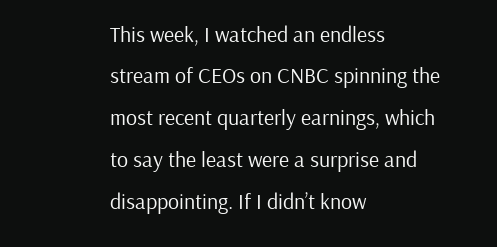This week, I watched an endless stream of CEOs on CNBC spinning the most recent quarterly earnings, which to say the least were a surprise and disappointing. If I didn’t know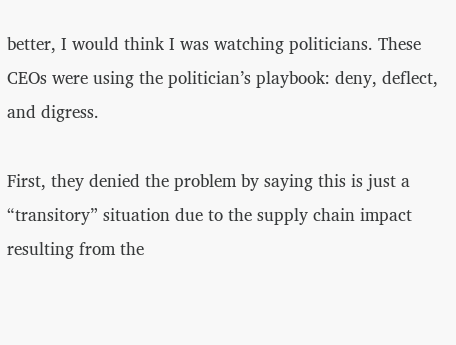better, I would think I was watching politicians. These CEOs were using the politician’s playbook: deny, deflect, and digress.

First, they denied the problem by saying this is just a “transitory” situation due to the supply chain impact resulting from the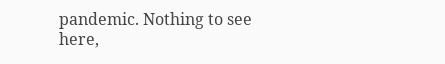pandemic. Nothing to see here,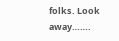folks. Look away…….